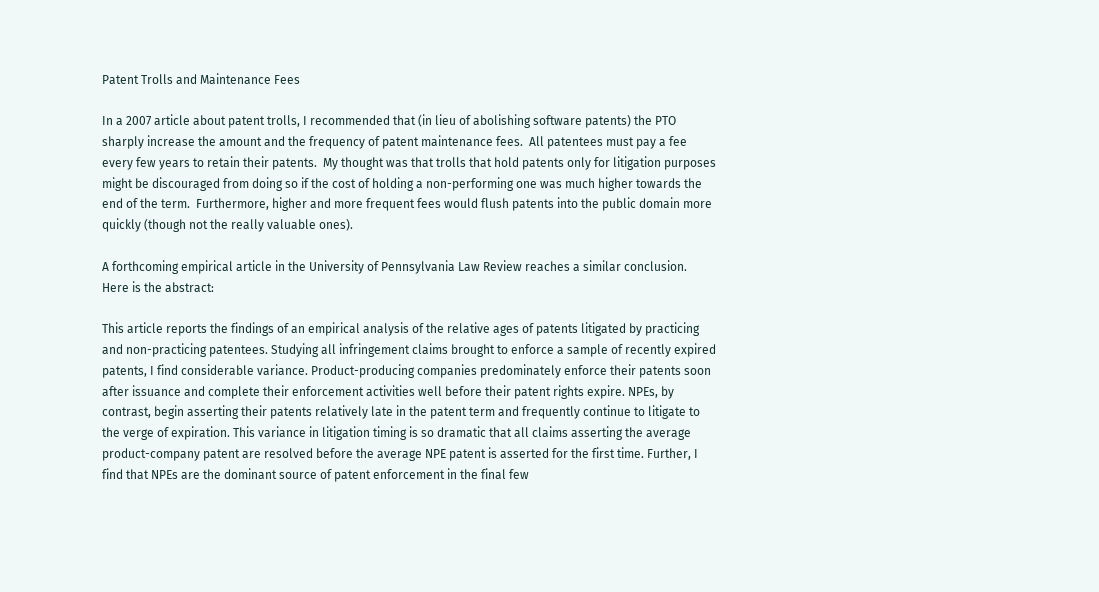Patent Trolls and Maintenance Fees

In a 2007 article about patent trolls, I recommended that (in lieu of abolishing software patents) the PTO sharply increase the amount and the frequency of patent maintenance fees.  All patentees must pay a fee every few years to retain their patents.  My thought was that trolls that hold patents only for litigation purposes might be discouraged from doing so if the cost of holding a non-performing one was much higher towards the end of the term.  Furthermore, higher and more frequent fees would flush patents into the public domain more quickly (though not the really valuable ones).

A forthcoming empirical article in the University of Pennsylvania Law Review reaches a similar conclusion.  Here is the abstract:

This article reports the findings of an empirical analysis of the relative ages of patents litigated by practicing and non-practicing patentees. Studying all infringement claims brought to enforce a sample of recently expired patents, I find considerable variance. Product-producing companies predominately enforce their patents soon after issuance and complete their enforcement activities well before their patent rights expire. NPEs, by contrast, begin asserting their patents relatively late in the patent term and frequently continue to litigate to the verge of expiration. This variance in litigation timing is so dramatic that all claims asserting the average product-company patent are resolved before the average NPE patent is asserted for the first time. Further, I find that NPEs are the dominant source of patent enforcement in the final few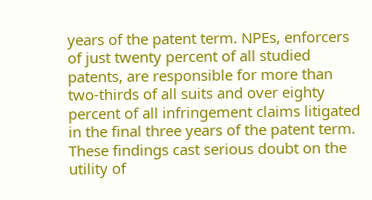years of the patent term. NPEs, enforcers of just twenty percent of all studied patents, are responsible for more than two-thirds of all suits and over eighty percent of all infringement claims litigated in the final three years of the patent term. These findings cast serious doubt on the utility of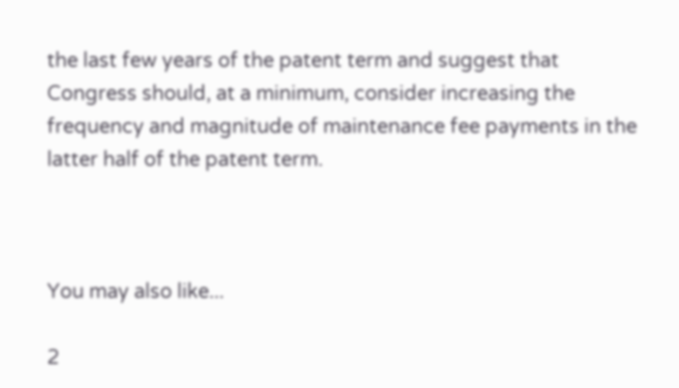the last few years of the patent term and suggest that Congress should, at a minimum, consider increasing the frequency and magnitude of maintenance fee payments in the latter half of the patent term.



You may also like...

2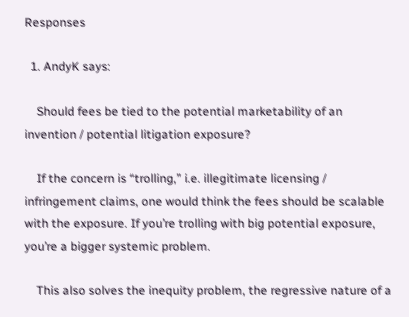Responses

  1. AndyK says:

    Should fees be tied to the potential marketability of an invention / potential litigation exposure?

    If the concern is “trolling,” i.e. illegitimate licensing / infringement claims, one would think the fees should be scalable with the exposure. If you’re trolling with big potential exposure, you’re a bigger systemic problem.

    This also solves the inequity problem, the regressive nature of a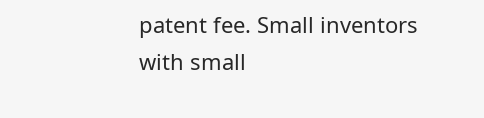patent fee. Small inventors with small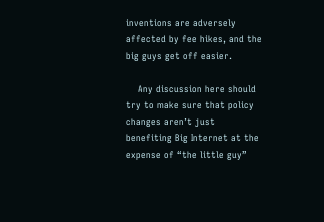inventions are adversely affected by fee hikes, and the big guys get off easier.

    Any discussion here should try to make sure that policy changes aren’t just benefiting Big Internet at the expense of “the little guy”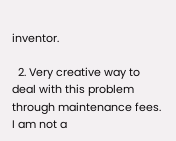inventor.

  2. Very creative way to deal with this problem through maintenance fees. I am not a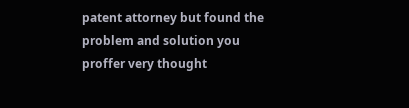patent attorney but found the problem and solution you proffer very thought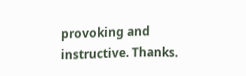provoking and instructive. Thanks.